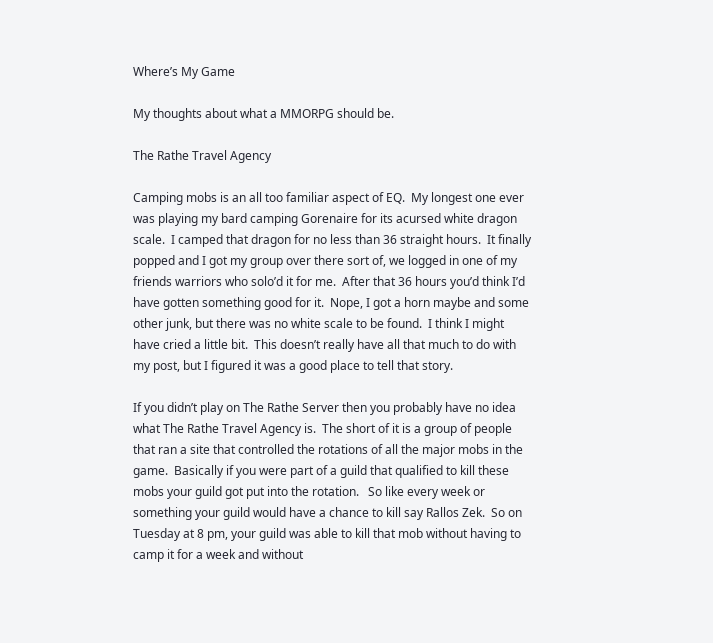Where’s My Game

My thoughts about what a MMORPG should be.

The Rathe Travel Agency

Camping mobs is an all too familiar aspect of EQ.  My longest one ever was playing my bard camping Gorenaire for its acursed white dragon scale.  I camped that dragon for no less than 36 straight hours.  It finally popped and I got my group over there sort of, we logged in one of my friends warriors who solo’d it for me.  After that 36 hours you’d think I’d have gotten something good for it.  Nope, I got a horn maybe and some other junk, but there was no white scale to be found.  I think I might have cried a little bit.  This doesn’t really have all that much to do with my post, but I figured it was a good place to tell that story.

If you didn’t play on The Rathe Server then you probably have no idea what The Rathe Travel Agency is.  The short of it is a group of people that ran a site that controlled the rotations of all the major mobs in the game.  Basically if you were part of a guild that qualified to kill these mobs your guild got put into the rotation.   So like every week or something your guild would have a chance to kill say Rallos Zek.  So on Tuesday at 8 pm, your guild was able to kill that mob without having to camp it for a week and without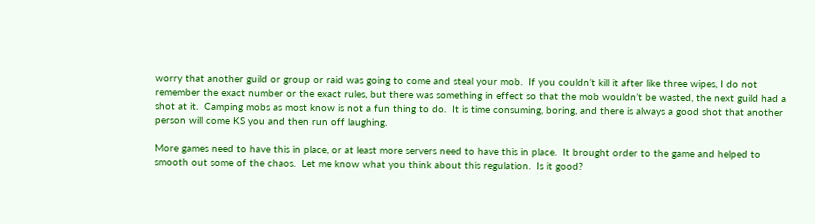worry that another guild or group or raid was going to come and steal your mob.  If you couldn’t kill it after like three wipes, I do not remember the exact number or the exact rules, but there was something in effect so that the mob wouldn’t be wasted, the next guild had a shot at it.  Camping mobs as most know is not a fun thing to do.  It is time consuming, boring, and there is always a good shot that another person will come KS you and then run off laughing.

More games need to have this in place, or at least more servers need to have this in place.  It brought order to the game and helped to smooth out some of the chaos.  Let me know what you think about this regulation.  Is it good?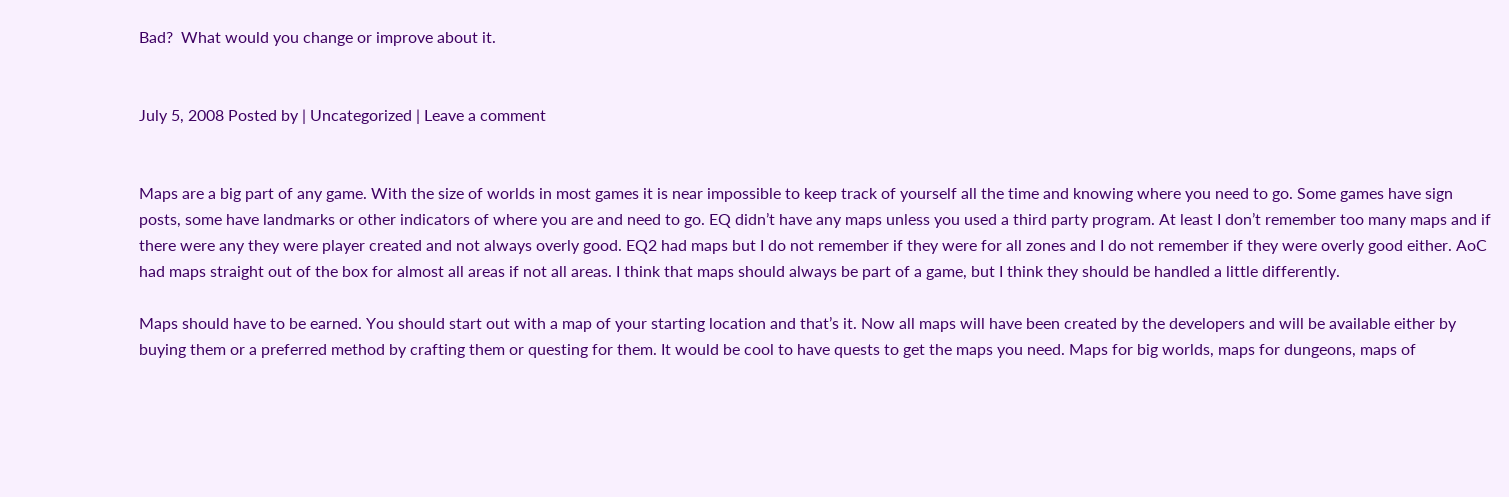Bad?  What would you change or improve about it.


July 5, 2008 Posted by | Uncategorized | Leave a comment


Maps are a big part of any game. With the size of worlds in most games it is near impossible to keep track of yourself all the time and knowing where you need to go. Some games have sign posts, some have landmarks or other indicators of where you are and need to go. EQ didn’t have any maps unless you used a third party program. At least I don’t remember too many maps and if there were any they were player created and not always overly good. EQ2 had maps but I do not remember if they were for all zones and I do not remember if they were overly good either. AoC had maps straight out of the box for almost all areas if not all areas. I think that maps should always be part of a game, but I think they should be handled a little differently.

Maps should have to be earned. You should start out with a map of your starting location and that’s it. Now all maps will have been created by the developers and will be available either by buying them or a preferred method by crafting them or questing for them. It would be cool to have quests to get the maps you need. Maps for big worlds, maps for dungeons, maps of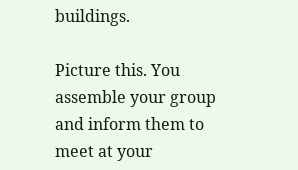buildings.

Picture this. You assemble your group and inform them to meet at your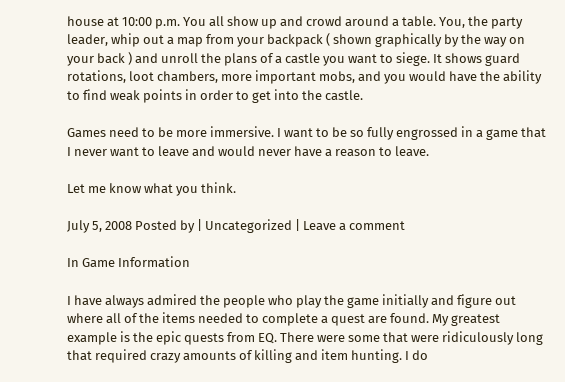house at 10:00 p.m. You all show up and crowd around a table. You, the party leader, whip out a map from your backpack ( shown graphically by the way on your back ) and unroll the plans of a castle you want to siege. It shows guard rotations, loot chambers, more important mobs, and you would have the ability to find weak points in order to get into the castle.

Games need to be more immersive. I want to be so fully engrossed in a game that I never want to leave and would never have a reason to leave.

Let me know what you think.

July 5, 2008 Posted by | Uncategorized | Leave a comment

In Game Information

I have always admired the people who play the game initially and figure out where all of the items needed to complete a quest are found. My greatest example is the epic quests from EQ. There were some that were ridiculously long that required crazy amounts of killing and item hunting. I do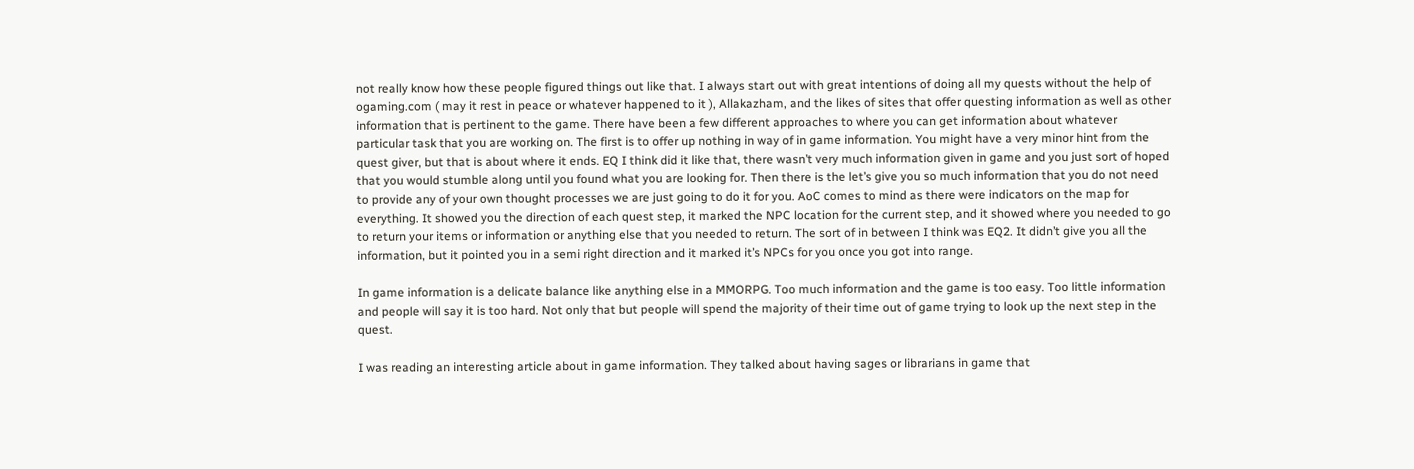not really know how these people figured things out like that. I always start out with great intentions of doing all my quests without the help of ogaming.com ( may it rest in peace or whatever happened to it ), Allakazham, and the likes of sites that offer questing information as well as other information that is pertinent to the game. There have been a few different approaches to where you can get information about whatever particular task that you are working on. The first is to offer up nothing in way of in game information. You might have a very minor hint from the quest giver, but that is about where it ends. EQ I think did it like that, there wasn’t very much information given in game and you just sort of hoped that you would stumble along until you found what you are looking for. Then there is the let’s give you so much information that you do not need to provide any of your own thought processes we are just going to do it for you. AoC comes to mind as there were indicators on the map for everything. It showed you the direction of each quest step, it marked the NPC location for the current step, and it showed where you needed to go to return your items or information or anything else that you needed to return. The sort of in between I think was EQ2. It didn’t give you all the information, but it pointed you in a semi right direction and it marked it’s NPCs for you once you got into range.

In game information is a delicate balance like anything else in a MMORPG. Too much information and the game is too easy. Too little information and people will say it is too hard. Not only that but people will spend the majority of their time out of game trying to look up the next step in the quest.

I was reading an interesting article about in game information. They talked about having sages or librarians in game that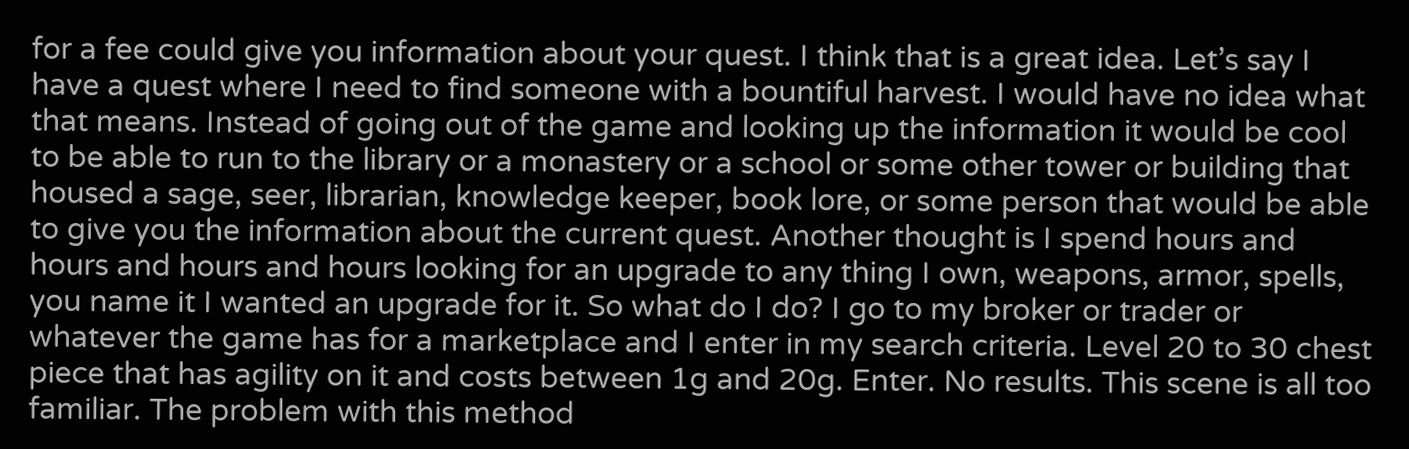for a fee could give you information about your quest. I think that is a great idea. Let’s say I have a quest where I need to find someone with a bountiful harvest. I would have no idea what that means. Instead of going out of the game and looking up the information it would be cool to be able to run to the library or a monastery or a school or some other tower or building that housed a sage, seer, librarian, knowledge keeper, book lore, or some person that would be able to give you the information about the current quest. Another thought is I spend hours and hours and hours and hours looking for an upgrade to any thing I own, weapons, armor, spells, you name it I wanted an upgrade for it. So what do I do? I go to my broker or trader or whatever the game has for a marketplace and I enter in my search criteria. Level 20 to 30 chest piece that has agility on it and costs between 1g and 20g. Enter. No results. This scene is all too familiar. The problem with this method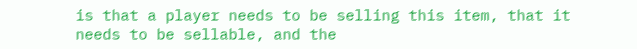is that a player needs to be selling this item, that it needs to be sellable, and the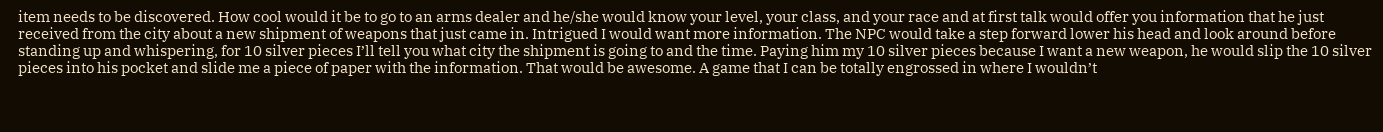item needs to be discovered. How cool would it be to go to an arms dealer and he/she would know your level, your class, and your race and at first talk would offer you information that he just received from the city about a new shipment of weapons that just came in. Intrigued I would want more information. The NPC would take a step forward lower his head and look around before standing up and whispering, for 10 silver pieces I’ll tell you what city the shipment is going to and the time. Paying him my 10 silver pieces because I want a new weapon, he would slip the 10 silver pieces into his pocket and slide me a piece of paper with the information. That would be awesome. A game that I can be totally engrossed in where I wouldn’t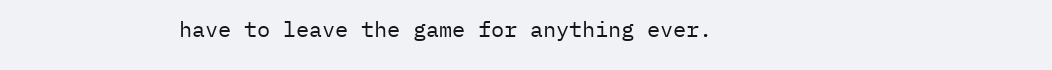have to leave the game for anything ever.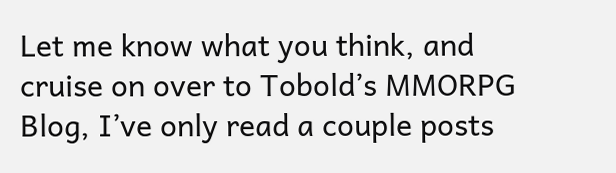Let me know what you think, and cruise on over to Tobold’s MMORPG Blog, I’ve only read a couple posts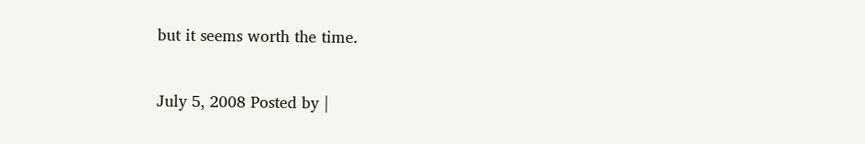but it seems worth the time.

July 5, 2008 Posted by |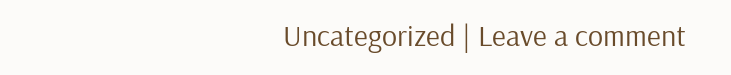Uncategorized | Leave a comment